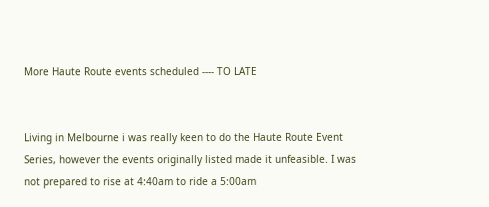More Haute Route events scheduled ---- TO LATE


Living in Melbourne i was really keen to do the Haute Route Event Series, however the events originally listed made it unfeasible. I was not prepared to rise at 4:40am to ride a 5:00am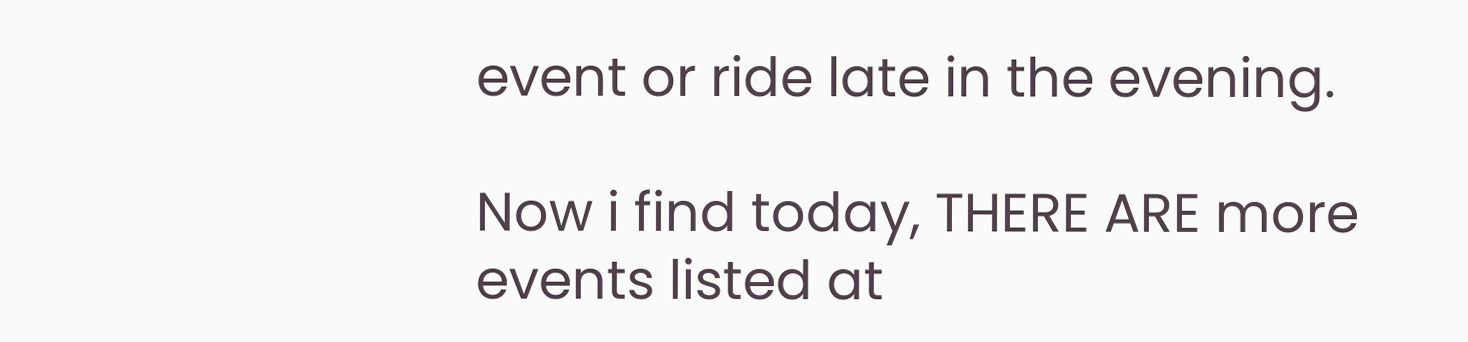event or ride late in the evening.

Now i find today, THERE ARE more events listed at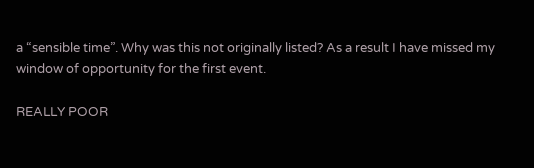a “sensible time”. Why was this not originally listed? As a result I have missed my window of opportunity for the first event.

REALLY POOR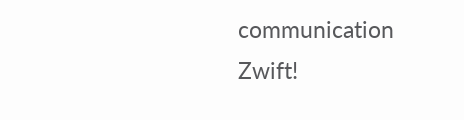communication Zwift!